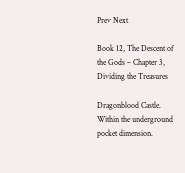Prev Next

Book 12, The Descent of the Gods – Chapter 3, Dividing the Treasures

Dragonblood Castle. Within the underground pocket dimension.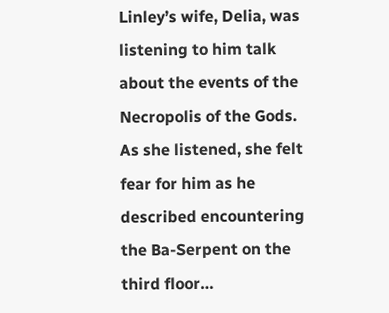Linley’s wife, Delia, was listening to him talk about the events of the Necropolis of the Gods. As she listened, she felt fear for him as he described encountering the Ba-Serpent on the third floor…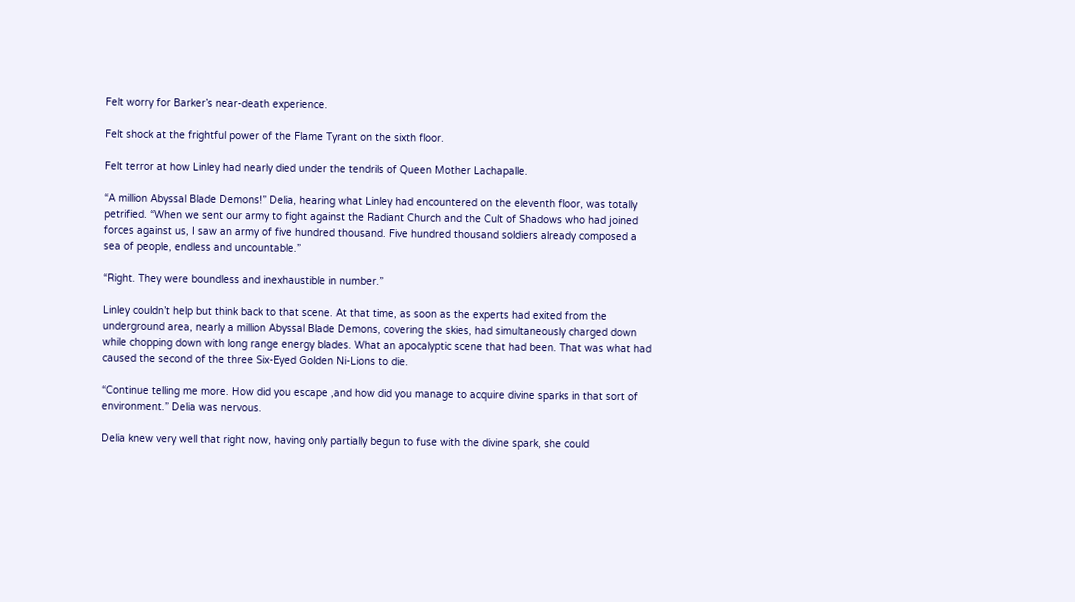Felt worry for Barker’s near-death experience.

Felt shock at the frightful power of the Flame Tyrant on the sixth floor.

Felt terror at how Linley had nearly died under the tendrils of Queen Mother Lachapalle.

“A million Abyssal Blade Demons!” Delia, hearing what Linley had encountered on the eleventh floor, was totally petrified. “When we sent our army to fight against the Radiant Church and the Cult of Shadows who had joined forces against us, I saw an army of five hundred thousand. Five hundred thousand soldiers already composed a sea of people, endless and uncountable.”

“Right. They were boundless and inexhaustible in number.”

Linley couldn’t help but think back to that scene. At that time, as soon as the experts had exited from the underground area, nearly a million Abyssal Blade Demons, covering the skies, had simultaneously charged down while chopping down with long range energy blades. What an apocalyptic scene that had been. That was what had caused the second of the three Six-Eyed Golden Ni-Lions to die.

“Continue telling me more. How did you escape ,and how did you manage to acquire divine sparks in that sort of environment.” Delia was nervous.

Delia knew very well that right now, having only partially begun to fuse with the divine spark, she could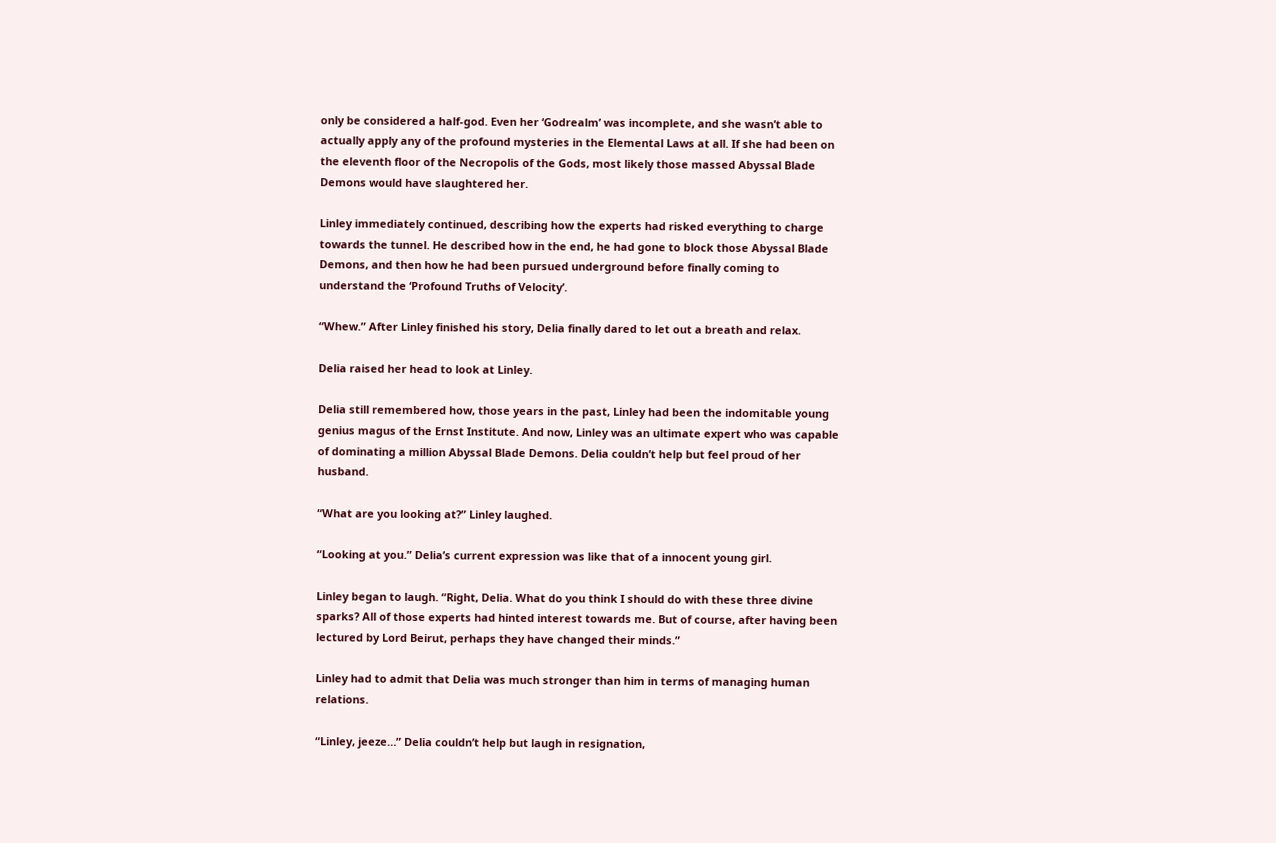only be considered a half-god. Even her ‘Godrealm’ was incomplete, and she wasn’t able to actually apply any of the profound mysteries in the Elemental Laws at all. If she had been on the eleventh floor of the Necropolis of the Gods, most likely those massed Abyssal Blade Demons would have slaughtered her.

Linley immediately continued, describing how the experts had risked everything to charge towards the tunnel. He described how in the end, he had gone to block those Abyssal Blade Demons, and then how he had been pursued underground before finally coming to understand the ‘Profound Truths of Velocity’.

“Whew.” After Linley finished his story, Delia finally dared to let out a breath and relax.

Delia raised her head to look at Linley.

Delia still remembered how, those years in the past, Linley had been the indomitable young genius magus of the Ernst Institute. And now, Linley was an ultimate expert who was capable of dominating a million Abyssal Blade Demons. Delia couldn’t help but feel proud of her husband.

“What are you looking at?” Linley laughed.

“Looking at you.” Delia’s current expression was like that of a innocent young girl.

Linley began to laugh. “Right, Delia. What do you think I should do with these three divine sparks? All of those experts had hinted interest towards me. But of course, after having been lectured by Lord Beirut, perhaps they have changed their minds.”

Linley had to admit that Delia was much stronger than him in terms of managing human relations.

“Linley, jeeze…” Delia couldn’t help but laugh in resignation,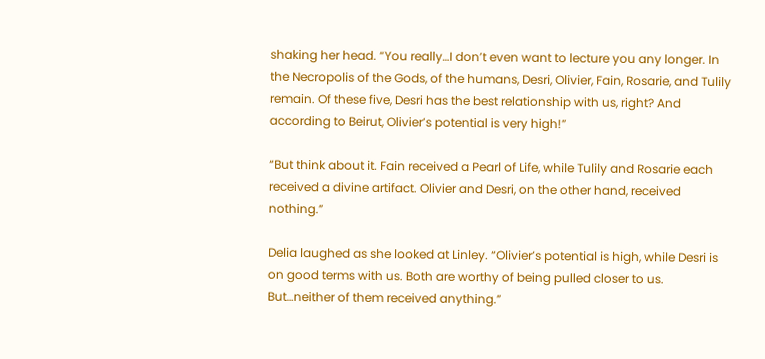shaking her head. “You really…I don’t even want to lecture you any longer. In the Necropolis of the Gods, of the humans, Desri, Olivier, Fain, Rosarie, and Tulily remain. Of these five, Desri has the best relationship with us, right? And according to Beirut, Olivier’s potential is very high!”

“But think about it. Fain received a Pearl of Life, while Tulily and Rosarie each received a divine artifact. Olivier and Desri, on the other hand, received nothing.”

Delia laughed as she looked at Linley. “Olivier’s potential is high, while Desri is on good terms with us. Both are worthy of being pulled closer to us. But…neither of them received anything.”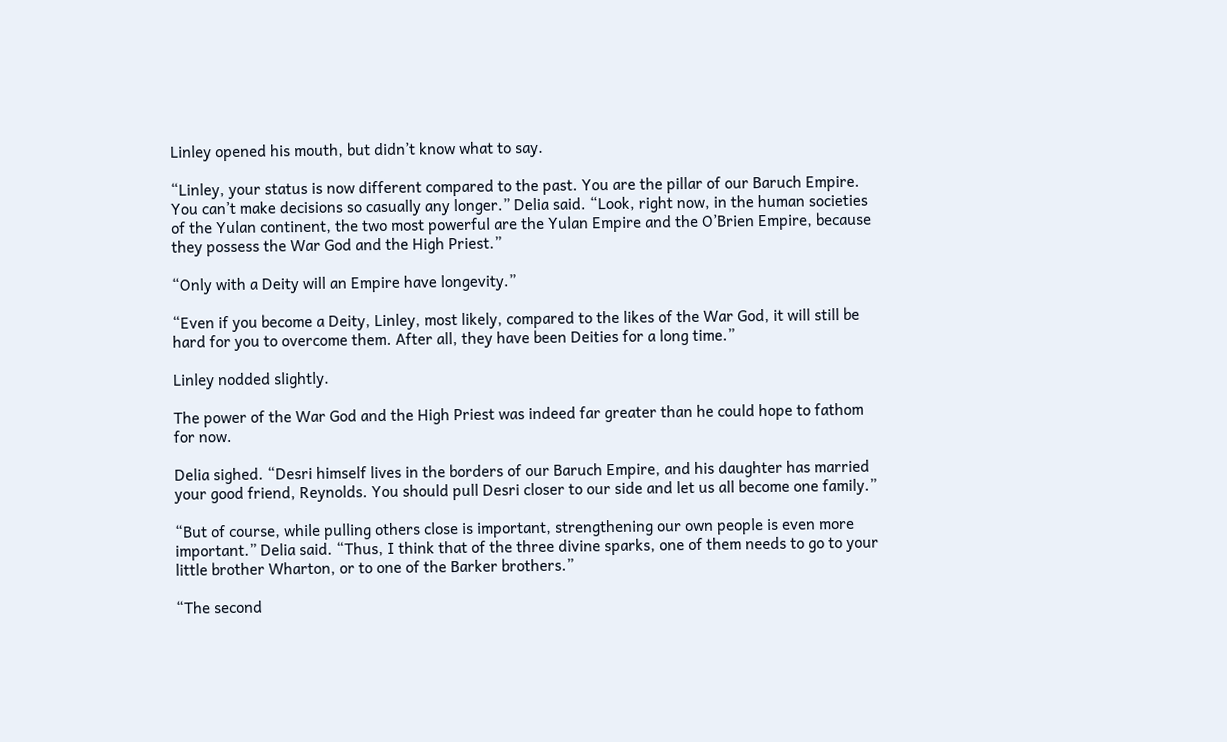Linley opened his mouth, but didn’t know what to say.

“Linley, your status is now different compared to the past. You are the pillar of our Baruch Empire. You can’t make decisions so casually any longer.” Delia said. “Look, right now, in the human societies of the Yulan continent, the two most powerful are the Yulan Empire and the O’Brien Empire, because they possess the War God and the High Priest.”

“Only with a Deity will an Empire have longevity.”

“Even if you become a Deity, Linley, most likely, compared to the likes of the War God, it will still be hard for you to overcome them. After all, they have been Deities for a long time.”

Linley nodded slightly.

The power of the War God and the High Priest was indeed far greater than he could hope to fathom for now.

Delia sighed. “Desri himself lives in the borders of our Baruch Empire, and his daughter has married your good friend, Reynolds. You should pull Desri closer to our side and let us all become one family.”

“But of course, while pulling others close is important, strengthening our own people is even more important.” Delia said. “Thus, I think that of the three divine sparks, one of them needs to go to your little brother Wharton, or to one of the Barker brothers.”

“The second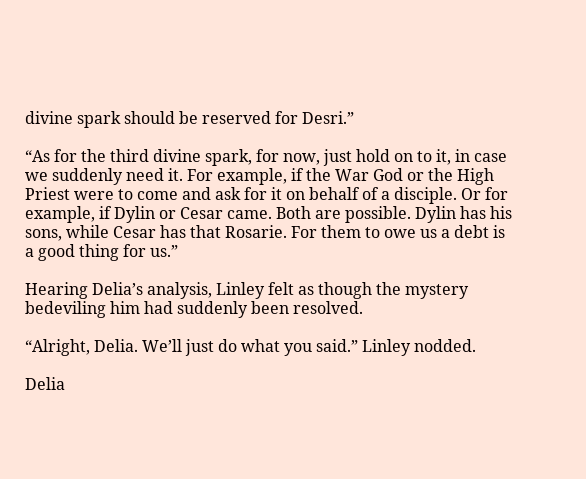divine spark should be reserved for Desri.”

“As for the third divine spark, for now, just hold on to it, in case we suddenly need it. For example, if the War God or the High Priest were to come and ask for it on behalf of a disciple. Or for example, if Dylin or Cesar came. Both are possible. Dylin has his sons, while Cesar has that Rosarie. For them to owe us a debt is a good thing for us.”

Hearing Delia’s analysis, Linley felt as though the mystery bedeviling him had suddenly been resolved.

“Alright, Delia. We’ll just do what you said.” Linley nodded.

Delia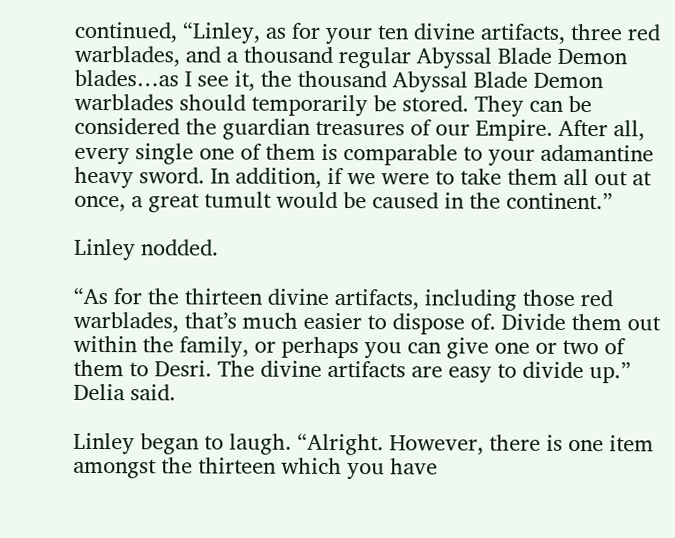continued, “Linley, as for your ten divine artifacts, three red warblades, and a thousand regular Abyssal Blade Demon blades…as I see it, the thousand Abyssal Blade Demon warblades should temporarily be stored. They can be considered the guardian treasures of our Empire. After all, every single one of them is comparable to your adamantine heavy sword. In addition, if we were to take them all out at once, a great tumult would be caused in the continent.”

Linley nodded.

“As for the thirteen divine artifacts, including those red warblades, that’s much easier to dispose of. Divide them out within the family, or perhaps you can give one or two of them to Desri. The divine artifacts are easy to divide up.” Delia said.

Linley began to laugh. “Alright. However, there is one item amongst the thirteen which you have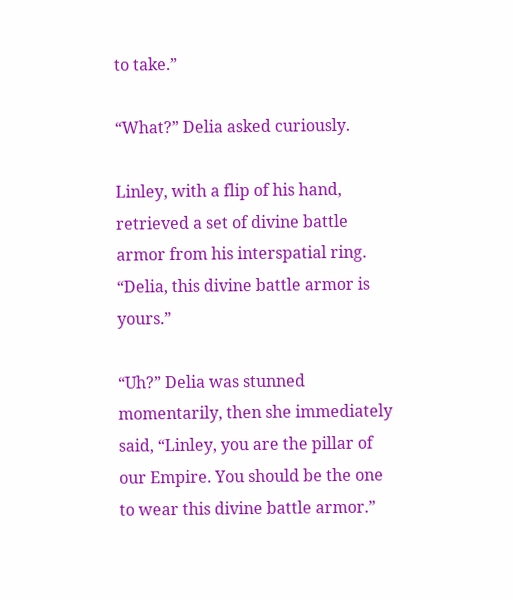to take.”

“What?” Delia asked curiously.

Linley, with a flip of his hand, retrieved a set of divine battle armor from his interspatial ring. “Delia, this divine battle armor is yours.”

“Uh?” Delia was stunned momentarily, then she immediately said, “Linley, you are the pillar of our Empire. You should be the one to wear this divine battle armor.”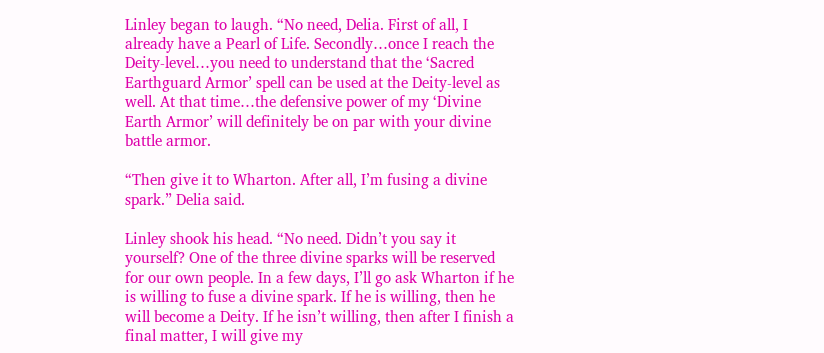Linley began to laugh. “No need, Delia. First of all, I already have a Pearl of Life. Secondly…once I reach the Deity-level…you need to understand that the ‘Sacred Earthguard Armor’ spell can be used at the Deity-level as well. At that time…the defensive power of my ‘Divine Earth Armor’ will definitely be on par with your divine battle armor.

“Then give it to Wharton. After all, I’m fusing a divine spark.” Delia said.

Linley shook his head. “No need. Didn’t you say it yourself? One of the three divine sparks will be reserved for our own people. In a few days, I’ll go ask Wharton if he is willing to fuse a divine spark. If he is willing, then he will become a Deity. If he isn’t willing, then after I finish a final matter, I will give my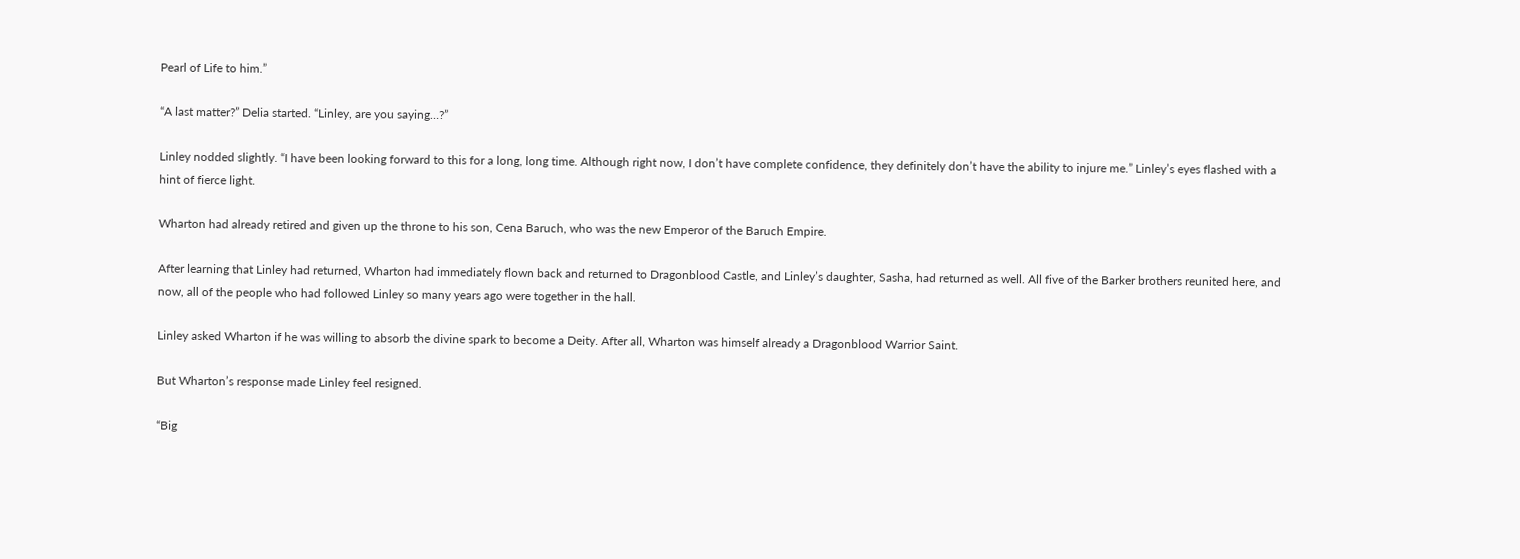Pearl of Life to him.”

“A last matter?” Delia started. “Linley, are you saying…?”

Linley nodded slightly. “I have been looking forward to this for a long, long time. Although right now, I don’t have complete confidence, they definitely don’t have the ability to injure me.” Linley’s eyes flashed with a hint of fierce light.

Wharton had already retired and given up the throne to his son, Cena Baruch, who was the new Emperor of the Baruch Empire.

After learning that Linley had returned, Wharton had immediately flown back and returned to Dragonblood Castle, and Linley’s daughter, Sasha, had returned as well. All five of the Barker brothers reunited here, and now, all of the people who had followed Linley so many years ago were together in the hall.

Linley asked Wharton if he was willing to absorb the divine spark to become a Deity. After all, Wharton was himself already a Dragonblood Warrior Saint.

But Wharton’s response made Linley feel resigned.

“Big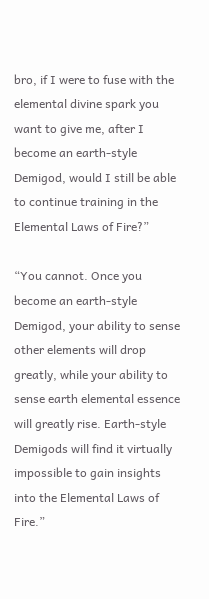bro, if I were to fuse with the elemental divine spark you want to give me, after I become an earth-style Demigod, would I still be able to continue training in the Elemental Laws of Fire?”

“You cannot. Once you become an earth-style Demigod, your ability to sense other elements will drop greatly, while your ability to sense earth elemental essence will greatly rise. Earth-style Demigods will find it virtually impossible to gain insights into the Elemental Laws of Fire.”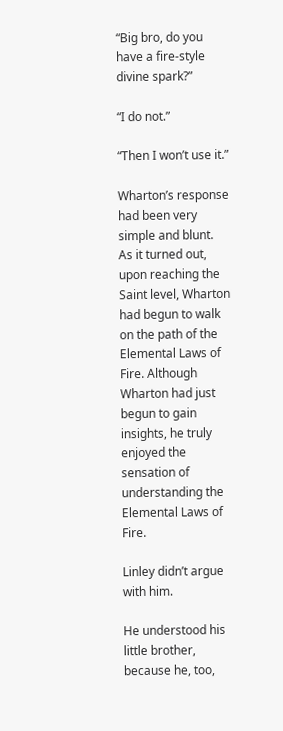“Big bro, do you have a fire-style divine spark?”

“I do not.”

“Then I won’t use it.”

Wharton’s response had been very simple and blunt. As it turned out, upon reaching the Saint level, Wharton had begun to walk on the path of the Elemental Laws of Fire. Although Wharton had just begun to gain insights, he truly enjoyed the sensation of understanding the Elemental Laws of Fire.

Linley didn’t argue with him.

He understood his little brother, because he, too,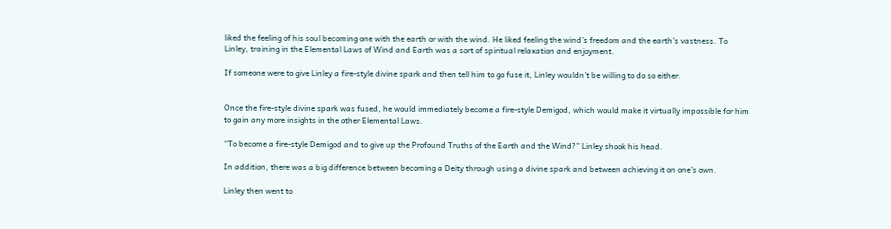liked the feeling of his soul becoming one with the earth or with the wind. He liked feeling the wind’s freedom and the earth’s vastness. To Linley, training in the Elemental Laws of Wind and Earth was a sort of spiritual relaxation and enjoyment.

If someone were to give Linley a fire-style divine spark and then tell him to go fuse it, Linley wouldn’t be willing to do so either.


Once the fire-style divine spark was fused, he would immediately become a fire-style Demigod, which would make it virtually impossible for him to gain any more insights in the other Elemental Laws.

“To become a fire-style Demigod and to give up the Profound Truths of the Earth and the Wind?” Linley shook his head.

In addition, there was a big difference between becoming a Deity through using a divine spark and between achieving it on one’s own.

Linley then went to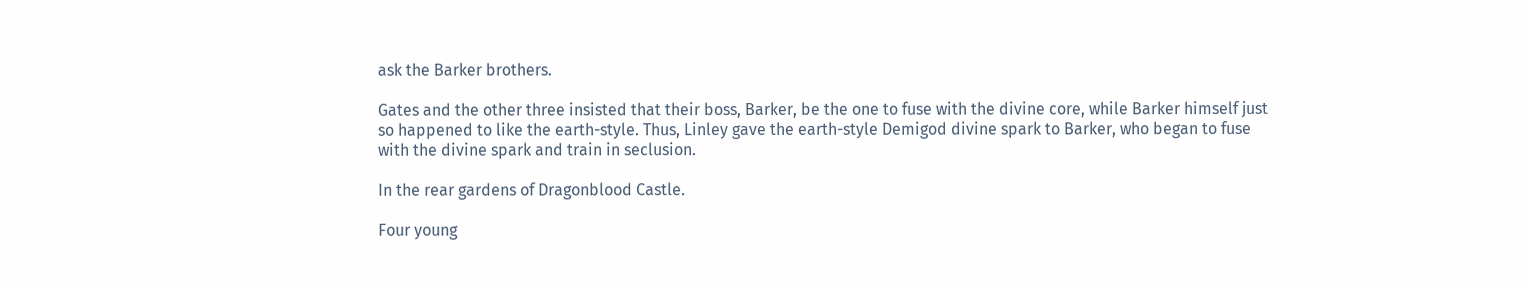ask the Barker brothers.

Gates and the other three insisted that their boss, Barker, be the one to fuse with the divine core, while Barker himself just so happened to like the earth-style. Thus, Linley gave the earth-style Demigod divine spark to Barker, who began to fuse with the divine spark and train in seclusion.

In the rear gardens of Dragonblood Castle.

Four young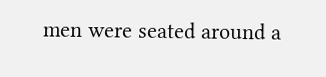men were seated around a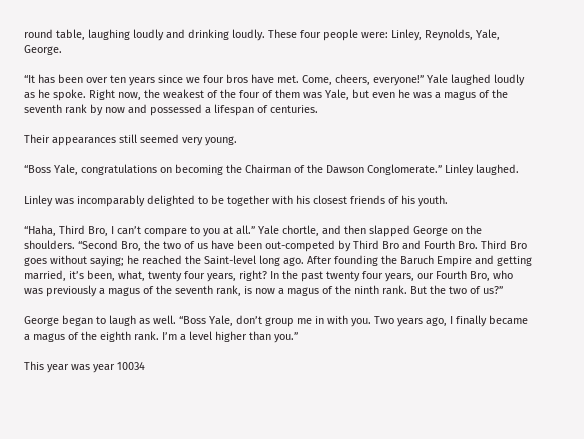round table, laughing loudly and drinking loudly. These four people were: Linley, Reynolds, Yale, George.

“It has been over ten years since we four bros have met. Come, cheers, everyone!” Yale laughed loudly as he spoke. Right now, the weakest of the four of them was Yale, but even he was a magus of the seventh rank by now and possessed a lifespan of centuries.

Their appearances still seemed very young.

“Boss Yale, congratulations on becoming the Chairman of the Dawson Conglomerate.” Linley laughed.

Linley was incomparably delighted to be together with his closest friends of his youth.

“Haha, Third Bro, I can’t compare to you at all.” Yale chortle, and then slapped George on the shoulders. “Second Bro, the two of us have been out-competed by Third Bro and Fourth Bro. Third Bro goes without saying; he reached the Saint-level long ago. After founding the Baruch Empire and getting married, it’s been, what, twenty four years, right? In the past twenty four years, our Fourth Bro, who was previously a magus of the seventh rank, is now a magus of the ninth rank. But the two of us?”

George began to laugh as well. “Boss Yale, don’t group me in with you. Two years ago, I finally became a magus of the eighth rank. I’m a level higher than you.”

This year was year 10034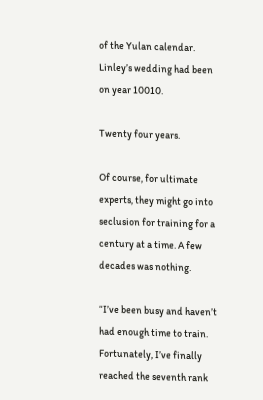of the Yulan calendar. Linley’s wedding had been on year 10010.

Twenty four years.

Of course, for ultimate experts, they might go into seclusion for training for a century at a time. A few decades was nothing.

“I’ve been busy and haven’t had enough time to train. Fortunately, I’ve finally reached the seventh rank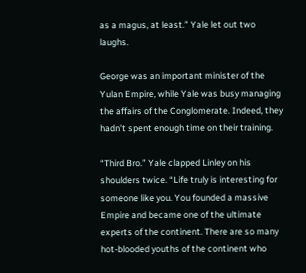as a magus, at least.” Yale let out two laughs.

George was an important minister of the Yulan Empire, while Yale was busy managing the affairs of the Conglomerate. Indeed, they hadn’t spent enough time on their training.

“Third Bro.” Yale clapped Linley on his shoulders twice. “Life truly is interesting for someone like you. You founded a massive Empire and became one of the ultimate experts of the continent. There are so many hot-blooded youths of the continent who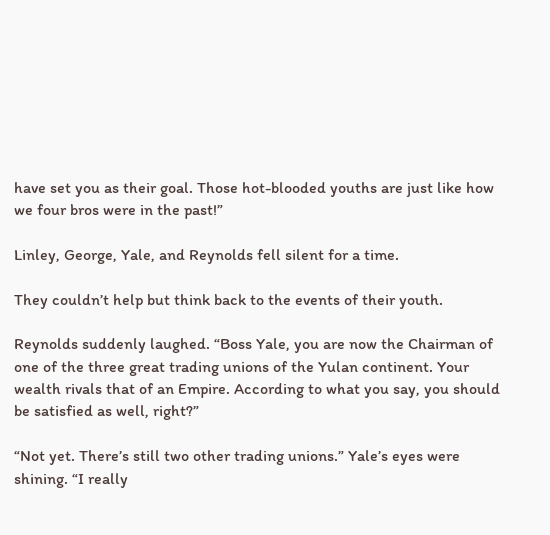have set you as their goal. Those hot-blooded youths are just like how we four bros were in the past!”

Linley, George, Yale, and Reynolds fell silent for a time.

They couldn’t help but think back to the events of their youth.

Reynolds suddenly laughed. “Boss Yale, you are now the Chairman of one of the three great trading unions of the Yulan continent. Your wealth rivals that of an Empire. According to what you say, you should be satisfied as well, right?”

“Not yet. There’s still two other trading unions.” Yale’s eyes were shining. “I really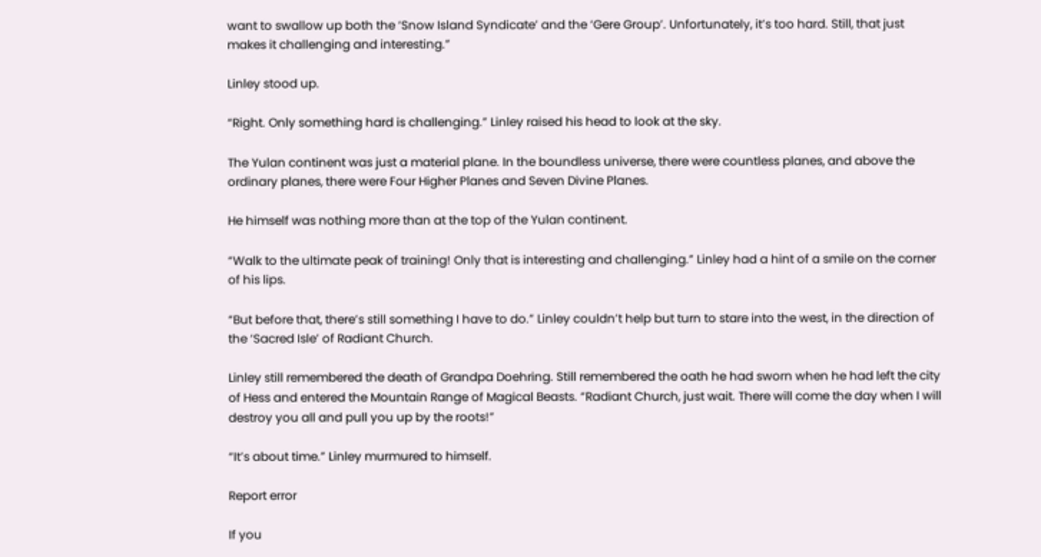want to swallow up both the ‘Snow Island Syndicate’ and the ‘Gere Group’. Unfortunately, it’s too hard. Still, that just makes it challenging and interesting.”

Linley stood up.

“Right. Only something hard is challenging.” Linley raised his head to look at the sky.

The Yulan continent was just a material plane. In the boundless universe, there were countless planes, and above the ordinary planes, there were Four Higher Planes and Seven Divine Planes.

He himself was nothing more than at the top of the Yulan continent.

“Walk to the ultimate peak of training! Only that is interesting and challenging.” Linley had a hint of a smile on the corner of his lips.

“But before that, there’s still something I have to do.” Linley couldn’t help but turn to stare into the west, in the direction of the ‘Sacred Isle’ of Radiant Church.

Linley still remembered the death of Grandpa Doehring. Still remembered the oath he had sworn when he had left the city of Hess and entered the Mountain Range of Magical Beasts. “Radiant Church, just wait. There will come the day when I will destroy you all and pull you up by the roots!”

“It’s about time.” Linley murmured to himself.

Report error

If you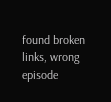found broken links, wrong episode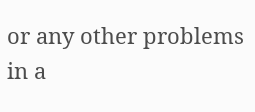or any other problems in a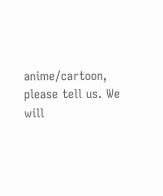anime/cartoon, please tell us. We will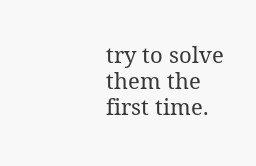try to solve them the first time.